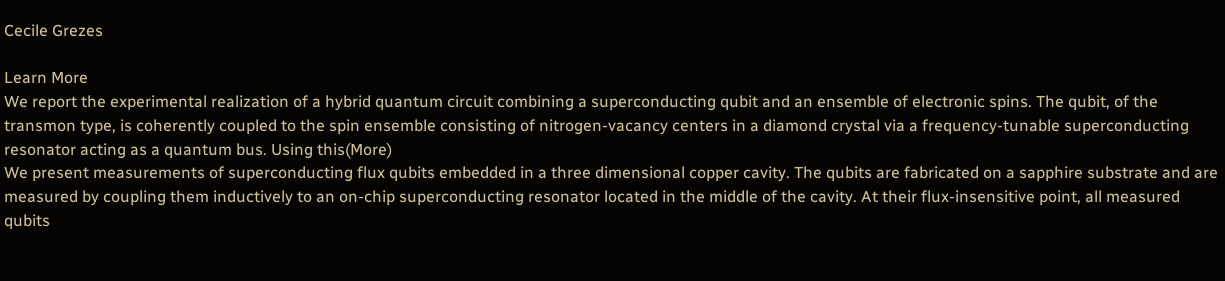Cecile Grezes

Learn More
We report the experimental realization of a hybrid quantum circuit combining a superconducting qubit and an ensemble of electronic spins. The qubit, of the transmon type, is coherently coupled to the spin ensemble consisting of nitrogen-vacancy centers in a diamond crystal via a frequency-tunable superconducting resonator acting as a quantum bus. Using this(More)
We present measurements of superconducting flux qubits embedded in a three dimensional copper cavity. The qubits are fabricated on a sapphire substrate and are measured by coupling them inductively to an on-chip superconducting resonator located in the middle of the cavity. At their flux-insensitive point, all measured qubits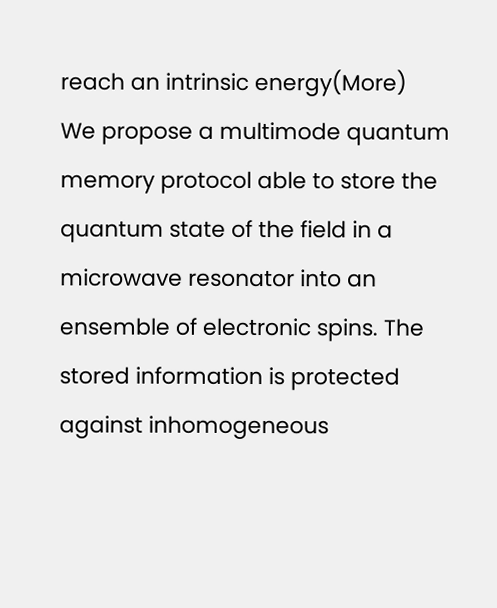reach an intrinsic energy(More)
We propose a multimode quantum memory protocol able to store the quantum state of the field in a microwave resonator into an ensemble of electronic spins. The stored information is protected against inhomogeneous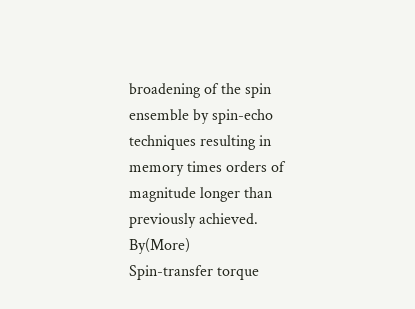broadening of the spin ensemble by spin-echo techniques resulting in memory times orders of magnitude longer than previously achieved. By(More)
Spin-transfer torque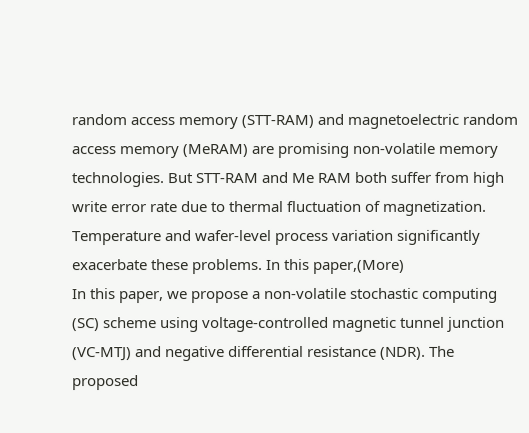random access memory (STT-RAM) and magnetoelectric random access memory (MeRAM) are promising non-volatile memory technologies. But STT-RAM and Me RAM both suffer from high write error rate due to thermal fluctuation of magnetization. Temperature and wafer-level process variation significantly exacerbate these problems. In this paper,(More)
In this paper, we propose a non-volatile stochastic computing (SC) scheme using voltage-controlled magnetic tunnel junction (VC-MTJ) and negative differential resistance (NDR). The proposed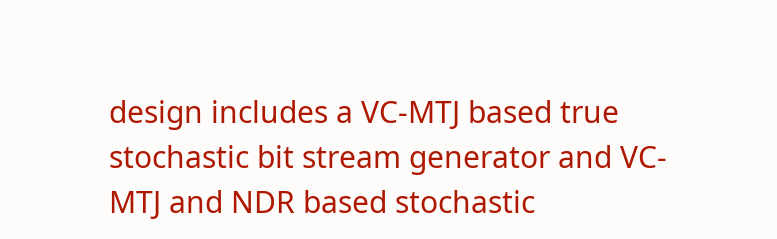design includes a VC-MTJ based true stochastic bit stream generator and VC-MTJ and NDR based stochastic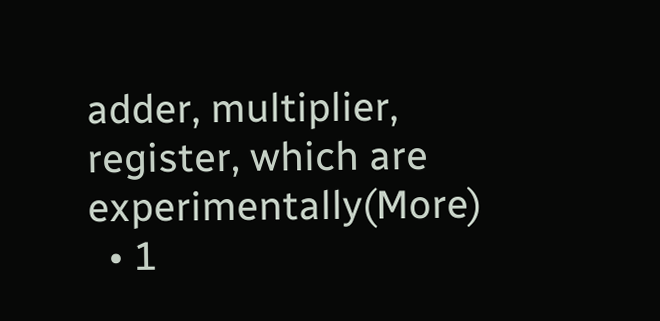adder, multiplier, register, which are experimentally(More)
  • 1